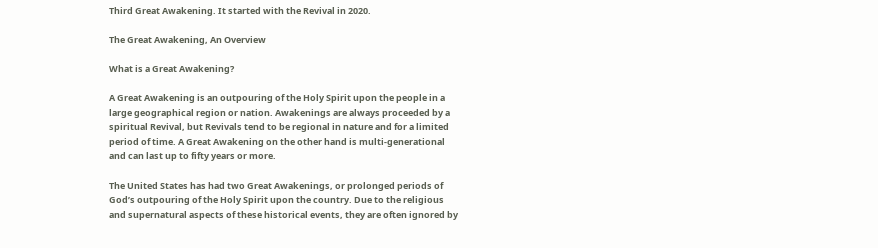Third Great Awakening. It started with the Revival in 2020.

The Great Awakening, An Overview

What is a Great Awakening?

A Great Awakening is an outpouring of the Holy Spirit upon the people in a large geographical region or nation. Awakenings are always proceeded by a spiritual Revival, but Revivals tend to be regional in nature and for a limited period of time. A Great Awakening on the other hand is multi-generational and can last up to fifty years or more.

The United States has had two Great Awakenings, or prolonged periods of God’s outpouring of the Holy Spirit upon the country. Due to the religious and supernatural aspects of these historical events, they are often ignored by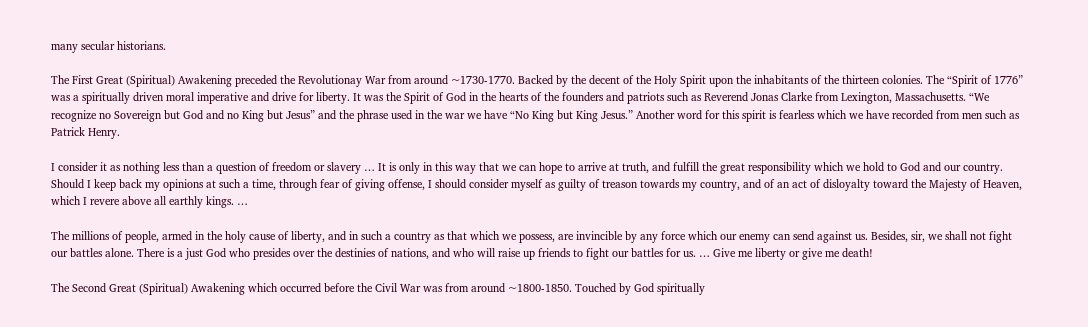many secular historians.

The First Great (Spiritual) Awakening preceded the Revolutionay War from around ~1730-1770. Backed by the decent of the Holy Spirit upon the inhabitants of the thirteen colonies. The “Spirit of 1776” was a spiritually driven moral imperative and drive for liberty. It was the Spirit of God in the hearts of the founders and patriots such as Reverend Jonas Clarke from Lexington, Massachusetts. “We recognize no Sovereign but God and no King but Jesus” and the phrase used in the war we have “No King but King Jesus.” Another word for this spirit is fearless which we have recorded from men such as Patrick Henry.

I consider it as nothing less than a question of freedom or slavery … It is only in this way that we can hope to arrive at truth, and fulfill the great responsibility which we hold to God and our country. Should I keep back my opinions at such a time, through fear of giving offense, I should consider myself as guilty of treason towards my country, and of an act of disloyalty toward the Majesty of Heaven, which I revere above all earthly kings. …

The millions of people, armed in the holy cause of liberty, and in such a country as that which we possess, are invincible by any force which our enemy can send against us. Besides, sir, we shall not fight our battles alone. There is a just God who presides over the destinies of nations, and who will raise up friends to fight our battles for us. … Give me liberty or give me death!

The Second Great (Spiritual) Awakening which occurred before the Civil War was from around ~1800-1850. Touched by God spiritually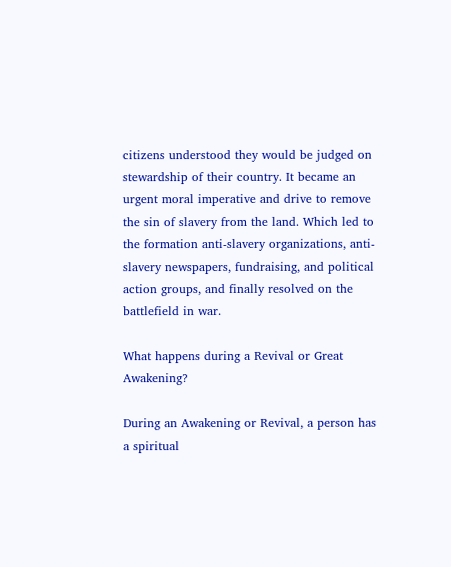citizens understood they would be judged on stewardship of their country. It became an urgent moral imperative and drive to remove the sin of slavery from the land. Which led to the formation anti-slavery organizations, anti-slavery newspapers, fundraising, and political action groups, and finally resolved on the battlefield in war.

What happens during a Revival or Great Awakening?

During an Awakening or Revival, a person has a spiritual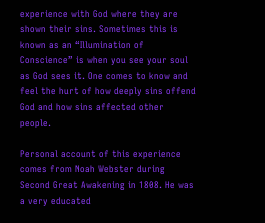experience with God where they are shown their sins. Sometimes this is known as an “Illumination of Conscience” is when you see your soul as God sees it. One comes to know and feel the hurt of how deeply sins offend God and how sins affected other people.

Personal account of this experience comes from Noah Webster during Second Great Awakening in 1808. He was a very educated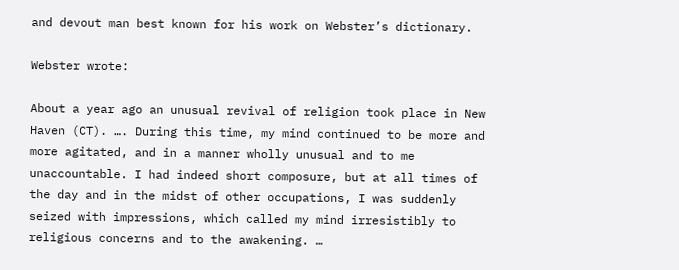and devout man best known for his work on Webster’s dictionary.

Webster wrote:

About a year ago an unusual revival of religion took place in New Haven (CT). …. During this time, my mind continued to be more and more agitated, and in a manner wholly unusual and to me unaccountable. I had indeed short composure, but at all times of the day and in the midst of other occupations, I was suddenly seized with impressions, which called my mind irresistibly to religious concerns and to the awakening. …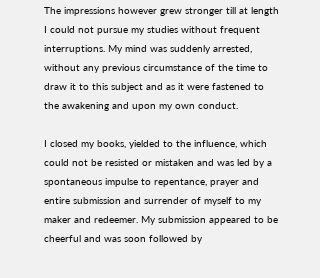The impressions however grew stronger till at length I could not pursue my studies without frequent interruptions. My mind was suddenly arrested, without any previous circumstance of the time to draw it to this subject and as it were fastened to the awakening and upon my own conduct.

I closed my books, yielded to the influence, which could not be resisted or mistaken and was led by a spontaneous impulse to repentance, prayer and entire submission and surrender of myself to my maker and redeemer. My submission appeared to be cheerful and was soon followed by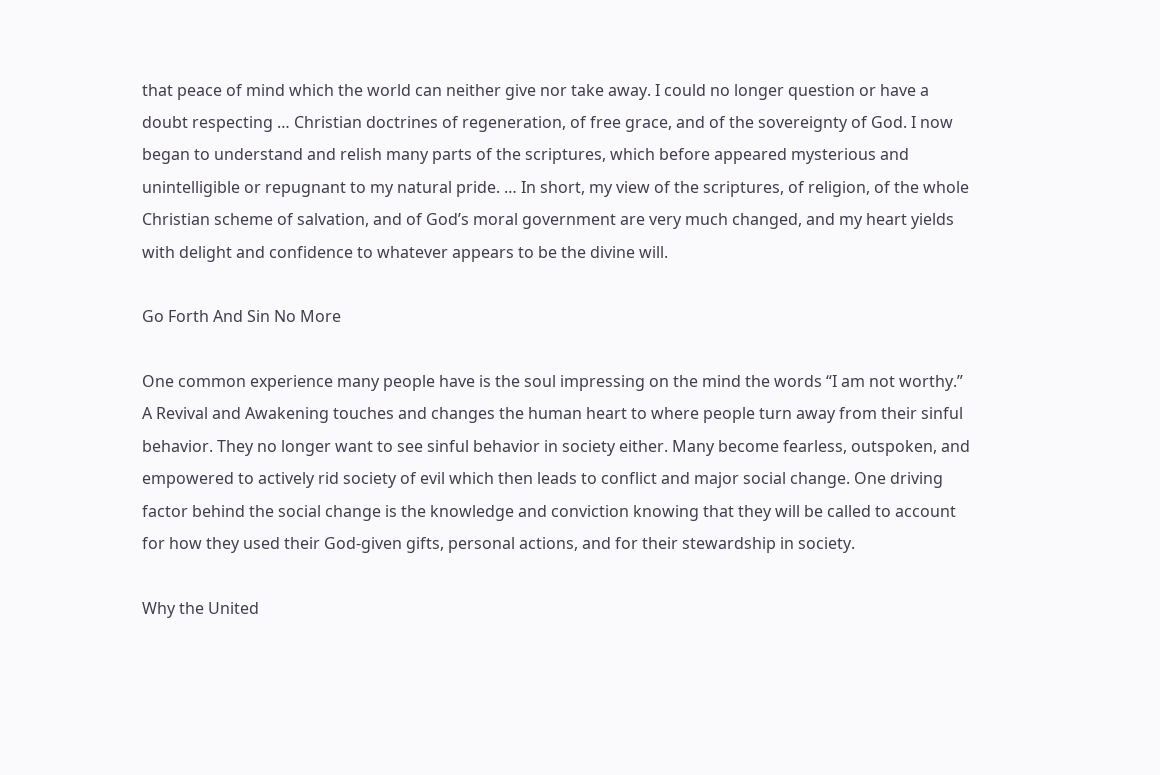that peace of mind which the world can neither give nor take away. I could no longer question or have a doubt respecting … Christian doctrines of regeneration, of free grace, and of the sovereignty of God. I now began to understand and relish many parts of the scriptures, which before appeared mysterious and unintelligible or repugnant to my natural pride. … In short, my view of the scriptures, of religion, of the whole Christian scheme of salvation, and of God’s moral government are very much changed, and my heart yields with delight and confidence to whatever appears to be the divine will.

Go Forth And Sin No More

One common experience many people have is the soul impressing on the mind the words “I am not worthy.” A Revival and Awakening touches and changes the human heart to where people turn away from their sinful behavior. They no longer want to see sinful behavior in society either. Many become fearless, outspoken, and empowered to actively rid society of evil which then leads to conflict and major social change. One driving factor behind the social change is the knowledge and conviction knowing that they will be called to account for how they used their God-given gifts, personal actions, and for their stewardship in society.

Why the United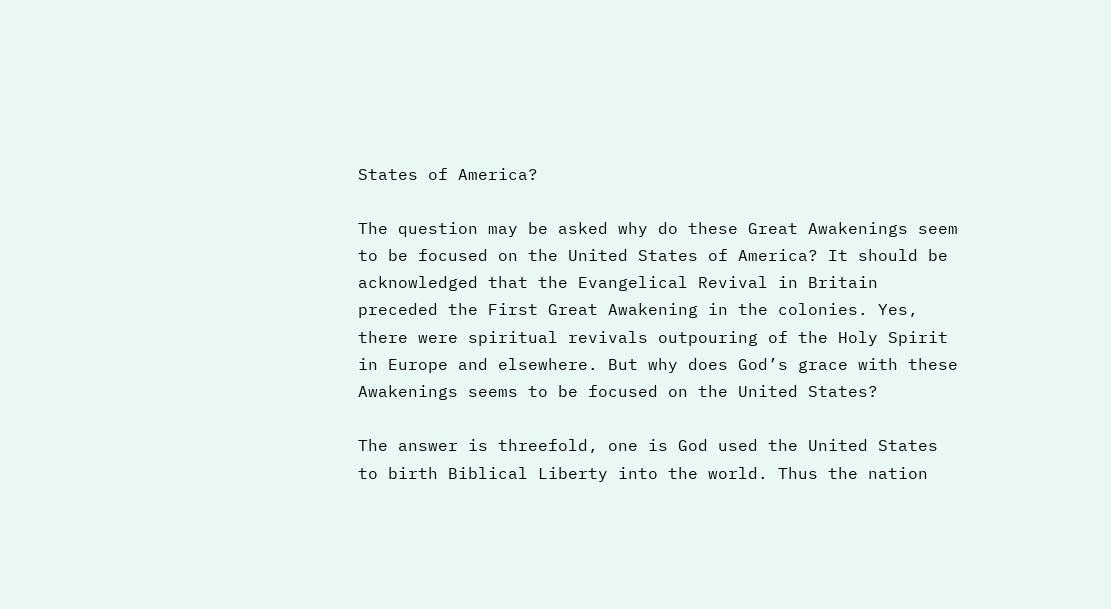States of America?

The question may be asked why do these Great Awakenings seem to be focused on the United States of America? It should be acknowledged that the Evangelical Revival in Britain preceded the First Great Awakening in the colonies. Yes, there were spiritual revivals outpouring of the Holy Spirit in Europe and elsewhere. But why does God’s grace with these Awakenings seems to be focused on the United States?

The answer is threefold, one is God used the United States to birth Biblical Liberty into the world. Thus the nation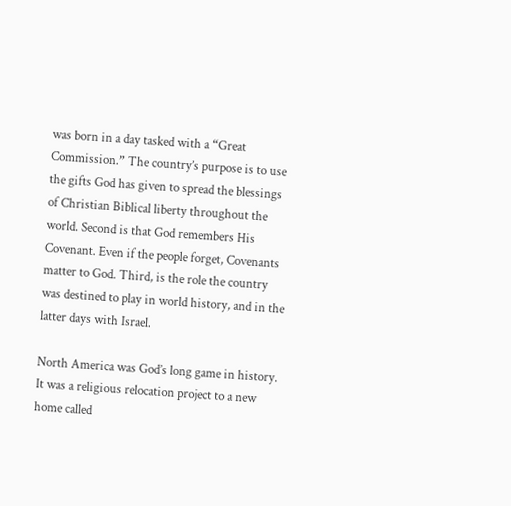was born in a day tasked with a “Great Commission.” The country’s purpose is to use the gifts God has given to spread the blessings of Christian Biblical liberty throughout the world. Second is that God remembers His Covenant. Even if the people forget, Covenants matter to God. Third, is the role the country was destined to play in world history, and in the latter days with Israel.

North America was God’s long game in history. It was a religious relocation project to a new home called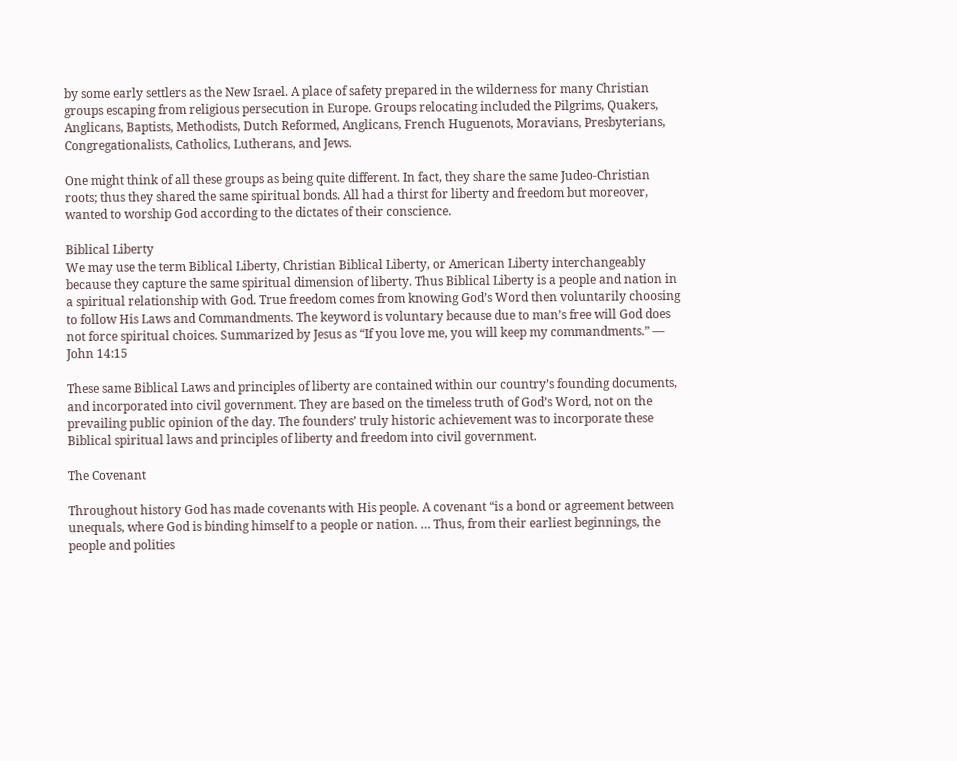by some early settlers as the New Israel. A place of safety prepared in the wilderness for many Christian groups escaping from religious persecution in Europe. Groups relocating included the Pilgrims, Quakers, Anglicans, Baptists, Methodists, Dutch Reformed, Anglicans, French Huguenots, Moravians, Presbyterians, Congregationalists, Catholics, Lutherans, and Jews.

One might think of all these groups as being quite different. In fact, they share the same Judeo-Christian roots; thus they shared the same spiritual bonds. All had a thirst for liberty and freedom but moreover, wanted to worship God according to the dictates of their conscience.

Biblical Liberty
We may use the term Biblical Liberty, Christian Biblical Liberty, or American Liberty interchangeably because they capture the same spiritual dimension of liberty. Thus Biblical Liberty is a people and nation in a spiritual relationship with God. True freedom comes from knowing God’s Word then voluntarily choosing to follow His Laws and Commandments. The keyword is voluntary because due to man’s free will God does not force spiritual choices. Summarized by Jesus as “If you love me, you will keep my commandments.” — John 14:15

These same Biblical Laws and principles of liberty are contained within our country’s founding documents, and incorporated into civil government. They are based on the timeless truth of God’s Word, not on the prevailing public opinion of the day. The founders’ truly historic achievement was to incorporate these Biblical spiritual laws and principles of liberty and freedom into civil government.

The Covenant

Throughout history God has made covenants with His people. A covenant “is a bond or agreement between unequals, where God is binding himself to a people or nation. … Thus, from their earliest beginnings, the people and polities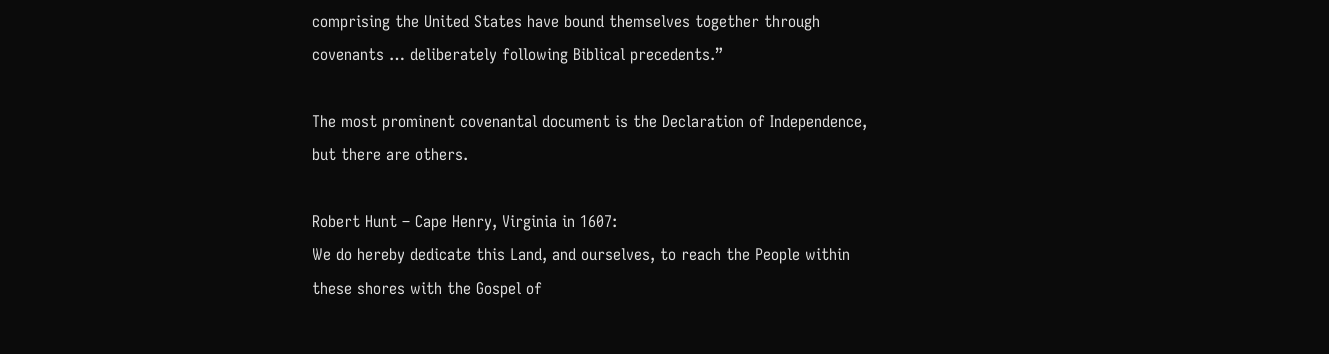comprising the United States have bound themselves together through covenants … deliberately following Biblical precedents.”

The most prominent covenantal document is the Declaration of Independence, but there are others.

Robert Hunt – Cape Henry, Virginia in 1607:
We do hereby dedicate this Land, and ourselves, to reach the People within these shores with the Gospel of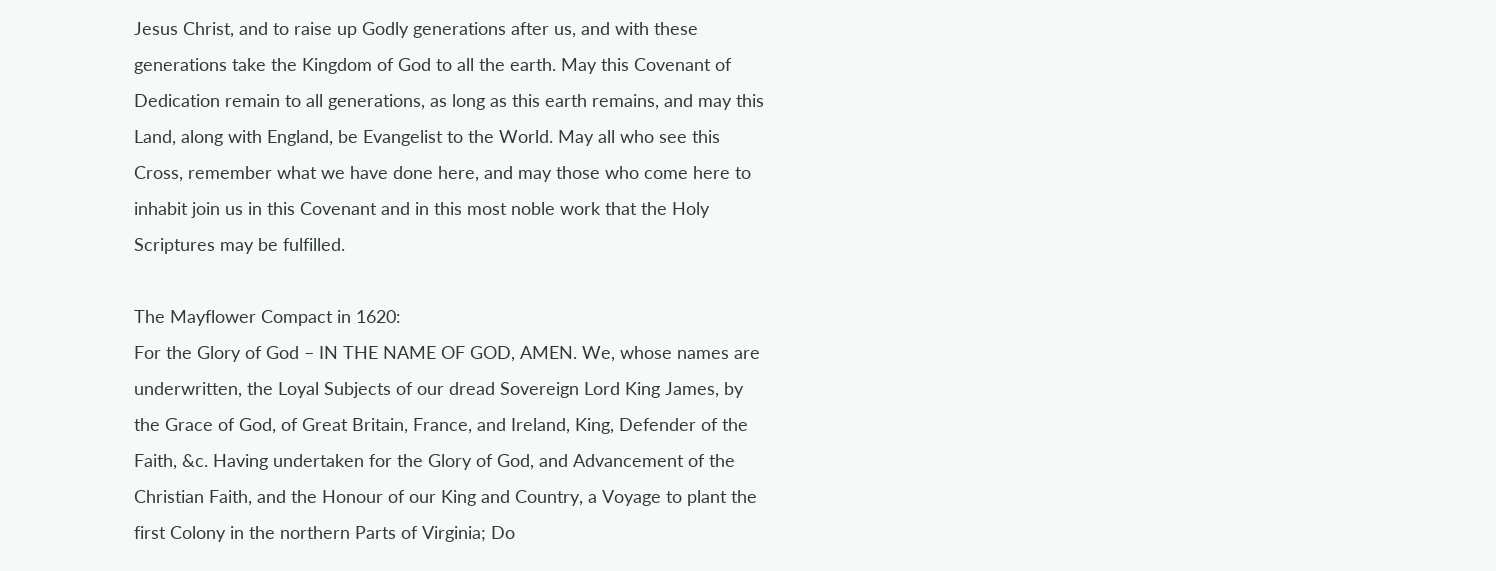Jesus Christ, and to raise up Godly generations after us, and with these generations take the Kingdom of God to all the earth. May this Covenant of Dedication remain to all generations, as long as this earth remains, and may this Land, along with England, be Evangelist to the World. May all who see this Cross, remember what we have done here, and may those who come here to inhabit join us in this Covenant and in this most noble work that the Holy Scriptures may be fulfilled.

The Mayflower Compact in 1620:
For the Glory of God – IN THE NAME OF GOD, AMEN. We, whose names are underwritten, the Loyal Subjects of our dread Sovereign Lord King James, by the Grace of God, of Great Britain, France, and Ireland, King, Defender of the Faith, &c. Having undertaken for the Glory of God, and Advancement of the Christian Faith, and the Honour of our King and Country, a Voyage to plant the first Colony in the northern Parts of Virginia; Do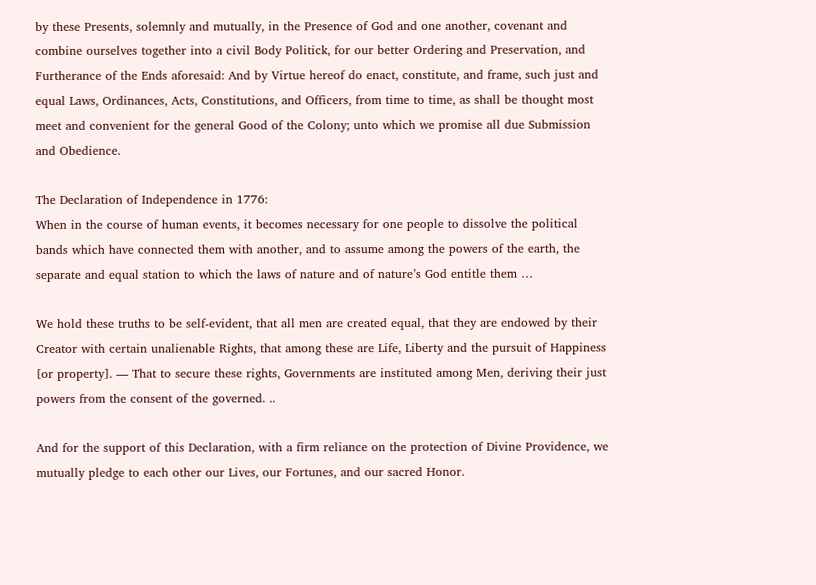by these Presents, solemnly and mutually, in the Presence of God and one another, covenant and combine ourselves together into a civil Body Politick, for our better Ordering and Preservation, and Furtherance of the Ends aforesaid: And by Virtue hereof do enact, constitute, and frame, such just and equal Laws, Ordinances, Acts, Constitutions, and Officers, from time to time, as shall be thought most meet and convenient for the general Good of the Colony; unto which we promise all due Submission and Obedience.

The Declaration of Independence in 1776:
When in the course of human events, it becomes necessary for one people to dissolve the political bands which have connected them with another, and to assume among the powers of the earth, the separate and equal station to which the laws of nature and of nature’s God entitle them …

We hold these truths to be self-evident, that all men are created equal, that they are endowed by their Creator with certain unalienable Rights, that among these are Life, Liberty and the pursuit of Happiness [or property]. — That to secure these rights, Governments are instituted among Men, deriving their just powers from the consent of the governed. ..

And for the support of this Declaration, with a firm reliance on the protection of Divine Providence, we mutually pledge to each other our Lives, our Fortunes, and our sacred Honor.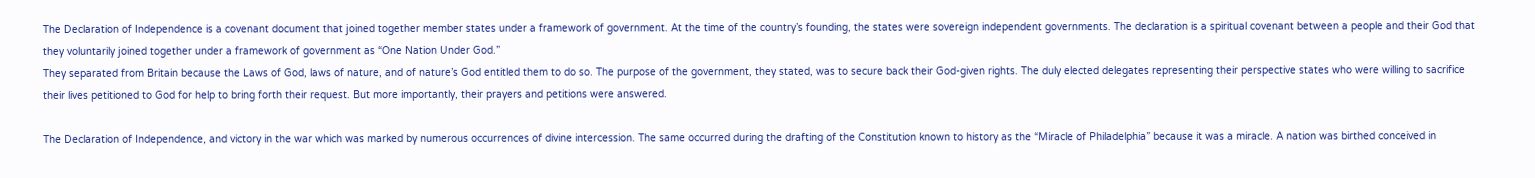The Declaration of Independence is a covenant document that joined together member states under a framework of government. At the time of the country’s founding, the states were sovereign independent governments. The declaration is a spiritual covenant between a people and their God that they voluntarily joined together under a framework of government as “One Nation Under God.”
They separated from Britain because the Laws of God, laws of nature, and of nature’s God entitled them to do so. The purpose of the government, they stated, was to secure back their God-given rights. The duly elected delegates representing their perspective states who were willing to sacrifice their lives petitioned to God for help to bring forth their request. But more importantly, their prayers and petitions were answered.

The Declaration of Independence, and victory in the war which was marked by numerous occurrences of divine intercession. The same occurred during the drafting of the Constitution known to history as the “Miracle of Philadelphia” because it was a miracle. A nation was birthed conceived in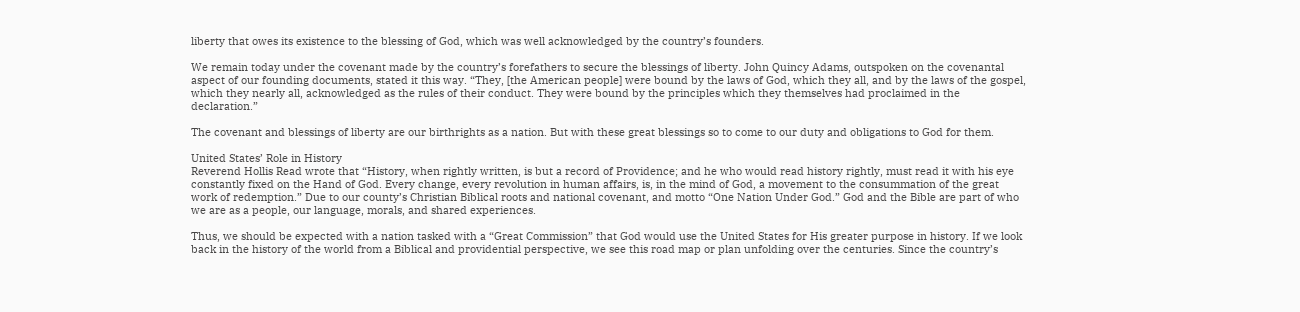liberty that owes its existence to the blessing of God, which was well acknowledged by the country’s founders.

We remain today under the covenant made by the country’s forefathers to secure the blessings of liberty. John Quincy Adams, outspoken on the covenantal aspect of our founding documents, stated it this way. “They, [the American people] were bound by the laws of God, which they all, and by the laws of the gospel, which they nearly all, acknowledged as the rules of their conduct. They were bound by the principles which they themselves had proclaimed in the declaration.”

The covenant and blessings of liberty are our birthrights as a nation. But with these great blessings so to come to our duty and obligations to God for them.

United States’ Role in History
Reverend Hollis Read wrote that “History, when rightly written, is but a record of Providence; and he who would read history rightly, must read it with his eye constantly fixed on the Hand of God. Every change, every revolution in human affairs, is, in the mind of God, a movement to the consummation of the great work of redemption.” Due to our county’s Christian Biblical roots and national covenant, and motto “One Nation Under God.” God and the Bible are part of who we are as a people, our language, morals, and shared experiences.

Thus, we should be expected with a nation tasked with a “Great Commission” that God would use the United States for His greater purpose in history. If we look back in the history of the world from a Biblical and providential perspective, we see this road map or plan unfolding over the centuries. Since the country’s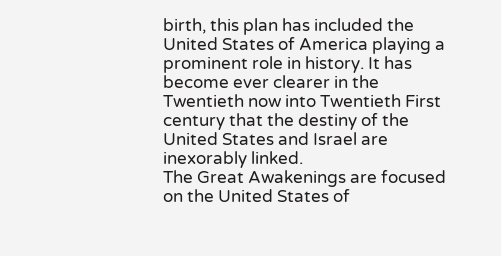birth, this plan has included the United States of America playing a prominent role in history. It has become ever clearer in the Twentieth now into Twentieth First century that the destiny of the United States and Israel are inexorably linked.
The Great Awakenings are focused on the United States of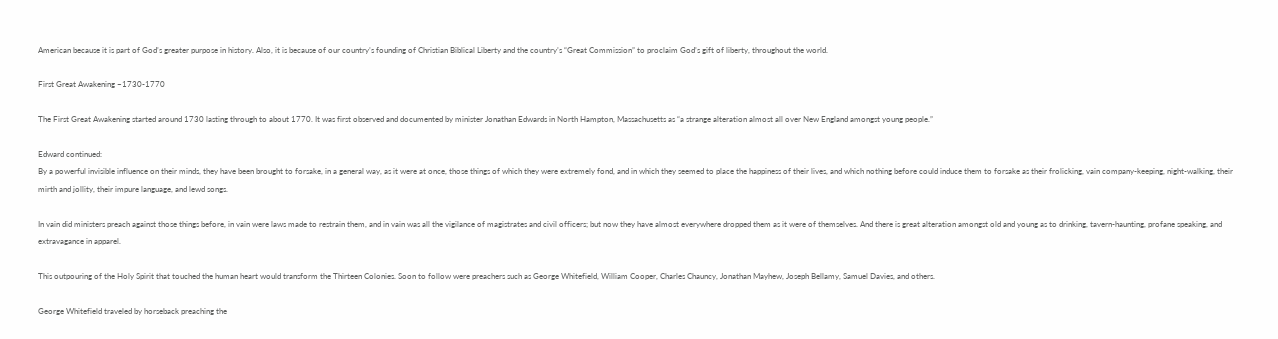American because it is part of God’s greater purpose in history. Also, it is because of our country’s founding of Christian Biblical Liberty and the country’s “Great Commission” to proclaim God’s gift of liberty, throughout the world.

First Great Awakening ~1730-1770

The First Great Awakening started around 1730 lasting through to about 1770. It was first observed and documented by minister Jonathan Edwards in North Hampton, Massachusetts as “a strange alteration almost all over New England amongst young people.”

Edward continued:
By a powerful invisible influence on their minds, they have been brought to forsake, in a general way, as it were at once, those things of which they were extremely fond, and in which they seemed to place the happiness of their lives, and which nothing before could induce them to forsake as their frolicking, vain company-keeping, night-walking, their mirth and jollity, their impure language, and lewd songs.

In vain did ministers preach against those things before, in vain were laws made to restrain them, and in vain was all the vigilance of magistrates and civil officers; but now they have almost everywhere dropped them as it were of themselves. And there is great alteration amongst old and young as to drinking, tavern-haunting, profane speaking, and extravagance in apparel.

This outpouring of the Holy Spirit that touched the human heart would transform the Thirteen Colonies. Soon to follow were preachers such as George Whitefield, William Cooper, Charles Chauncy, Jonathan Mayhew, Joseph Bellamy, Samuel Davies, and others.

George Whitefield traveled by horseback preaching the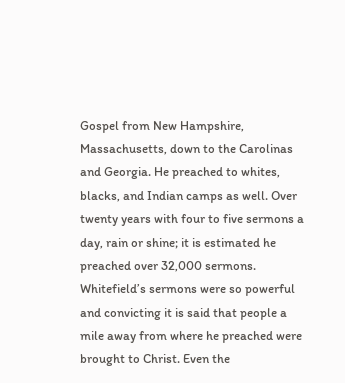Gospel from New Hampshire, Massachusetts, down to the Carolinas and Georgia. He preached to whites, blacks, and Indian camps as well. Over twenty years with four to five sermons a day, rain or shine; it is estimated he preached over 32,000 sermons.
Whitefield’s sermons were so powerful and convicting it is said that people a mile away from where he preached were brought to Christ. Even the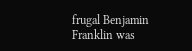frugal Benjamin Franklin was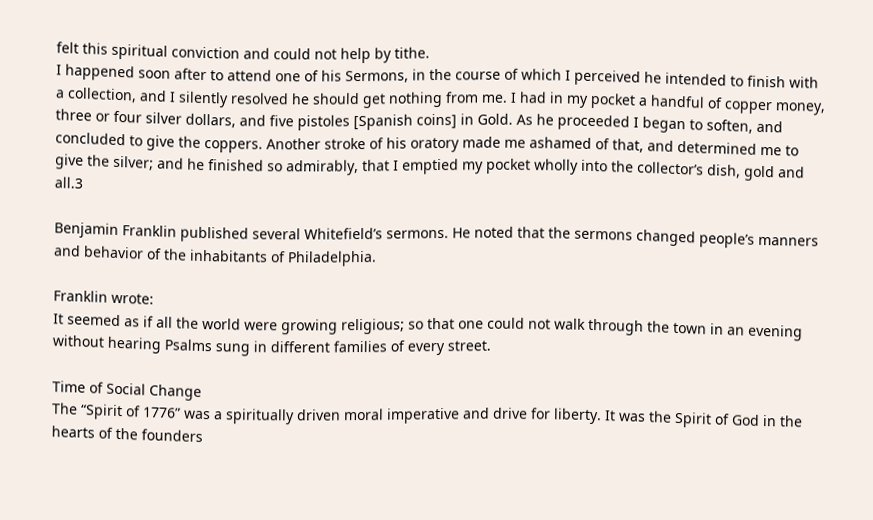felt this spiritual conviction and could not help by tithe.
I happened soon after to attend one of his Sermons, in the course of which I perceived he intended to finish with a collection, and I silently resolved he should get nothing from me. I had in my pocket a handful of copper money, three or four silver dollars, and five pistoles [Spanish coins] in Gold. As he proceeded I began to soften, and concluded to give the coppers. Another stroke of his oratory made me ashamed of that, and determined me to give the silver; and he finished so admirably, that I emptied my pocket wholly into the collector’s dish, gold and all.3

Benjamin Franklin published several Whitefield’s sermons. He noted that the sermons changed people’s manners and behavior of the inhabitants of Philadelphia.

Franklin wrote:
It seemed as if all the world were growing religious; so that one could not walk through the town in an evening without hearing Psalms sung in different families of every street.

Time of Social Change
The “Spirit of 1776” was a spiritually driven moral imperative and drive for liberty. It was the Spirit of God in the hearts of the founders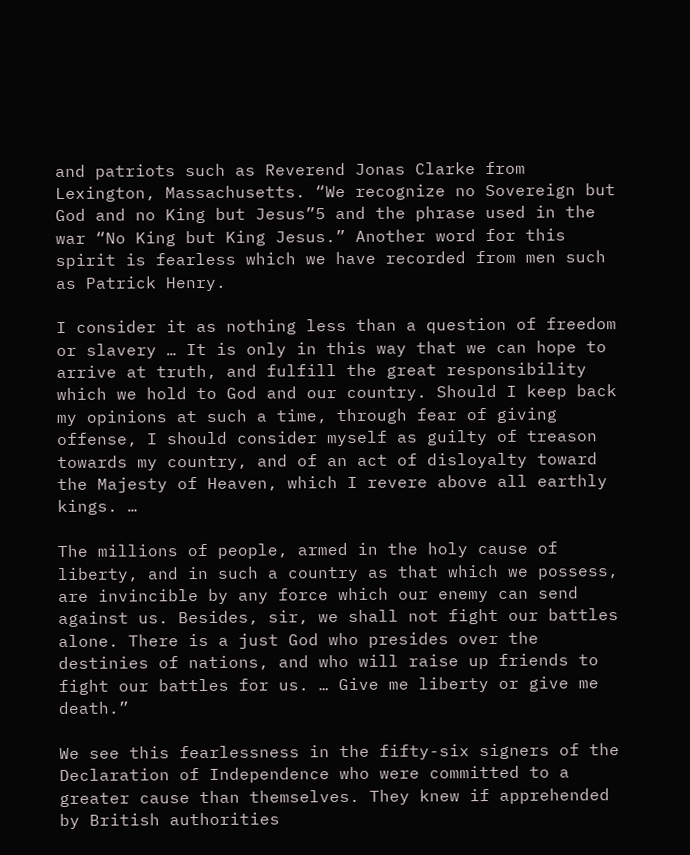and patriots such as Reverend Jonas Clarke from Lexington, Massachusetts. “We recognize no Sovereign but God and no King but Jesus”5 and the phrase used in the war “No King but King Jesus.” Another word for this spirit is fearless which we have recorded from men such as Patrick Henry.

I consider it as nothing less than a question of freedom or slavery … It is only in this way that we can hope to arrive at truth, and fulfill the great responsibility which we hold to God and our country. Should I keep back my opinions at such a time, through fear of giving offense, I should consider myself as guilty of treason towards my country, and of an act of disloyalty toward the Majesty of Heaven, which I revere above all earthly kings. …

The millions of people, armed in the holy cause of liberty, and in such a country as that which we possess, are invincible by any force which our enemy can send against us. Besides, sir, we shall not fight our battles alone. There is a just God who presides over the destinies of nations, and who will raise up friends to fight our battles for us. … Give me liberty or give me death.”

We see this fearlessness in the fifty-six signers of the Declaration of Independence who were committed to a greater cause than themselves. They knew if apprehended by British authorities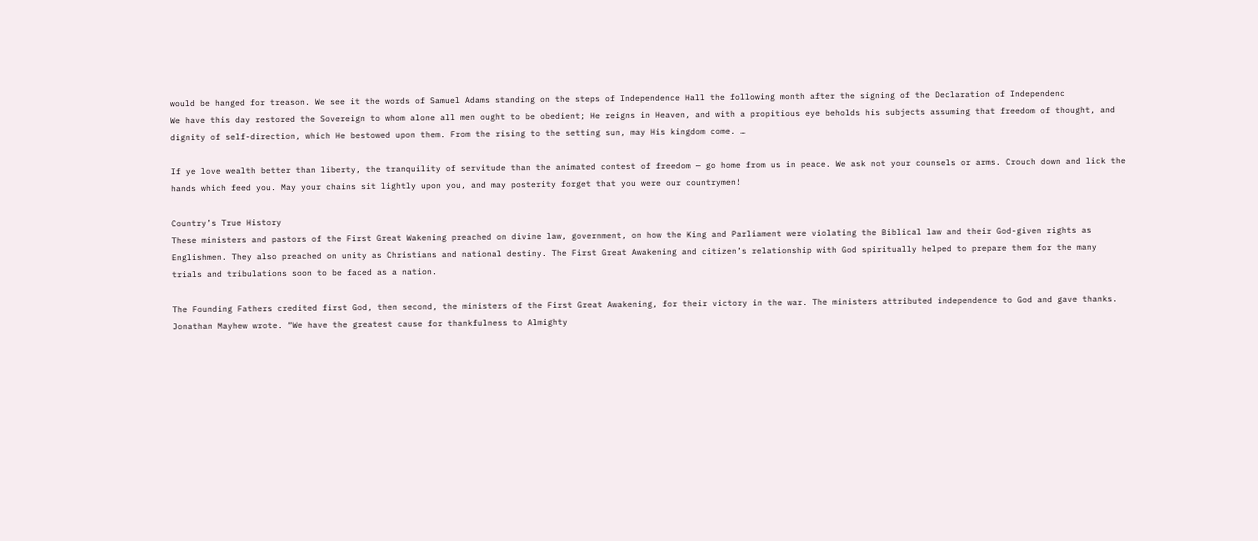would be hanged for treason. We see it the words of Samuel Adams standing on the steps of Independence Hall the following month after the signing of the Declaration of Independenc
We have this day restored the Sovereign to whom alone all men ought to be obedient; He reigns in Heaven, and with a propitious eye beholds his subjects assuming that freedom of thought, and dignity of self-direction, which He bestowed upon them. From the rising to the setting sun, may His kingdom come. …

If ye love wealth better than liberty, the tranquility of servitude than the animated contest of freedom — go home from us in peace. We ask not your counsels or arms. Crouch down and lick the hands which feed you. May your chains sit lightly upon you, and may posterity forget that you were our countrymen!

Country’s True History
These ministers and pastors of the First Great Wakening preached on divine law, government, on how the King and Parliament were violating the Biblical law and their God-given rights as Englishmen. They also preached on unity as Christians and national destiny. The First Great Awakening and citizen’s relationship with God spiritually helped to prepare them for the many trials and tribulations soon to be faced as a nation.

The Founding Fathers credited first God, then second, the ministers of the First Great Awakening, for their victory in the war. The ministers attributed independence to God and gave thanks. Jonathan Mayhew wrote. “We have the greatest cause for thankfulness to Almighty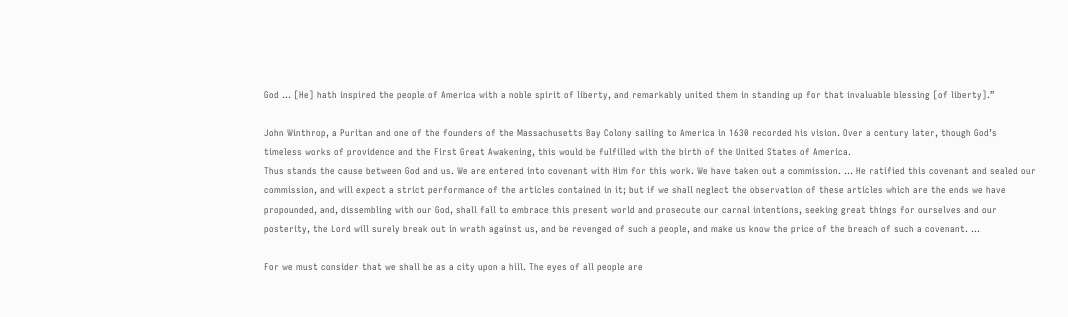God … [He] hath inspired the people of America with a noble spirit of liberty, and remarkably united them in standing up for that invaluable blessing [of liberty].”

John Winthrop, a Puritan and one of the founders of the Massachusetts Bay Colony sailing to America in 1630 recorded his vision. Over a century later, though God’s timeless works of providence and the First Great Awakening, this would be fulfilled with the birth of the United States of America.
Thus stands the cause between God and us. We are entered into covenant with Him for this work. We have taken out a commission. … He ratified this covenant and sealed our commission, and will expect a strict performance of the articles contained in it; but if we shall neglect the observation of these articles which are the ends we have propounded, and, dissembling with our God, shall fall to embrace this present world and prosecute our carnal intentions, seeking great things for ourselves and our posterity, the Lord will surely break out in wrath against us, and be revenged of such a people, and make us know the price of the breach of such a covenant. …

For we must consider that we shall be as a city upon a hill. The eyes of all people are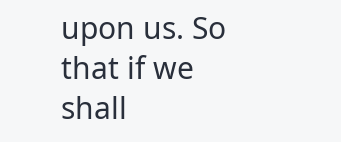upon us. So that if we shall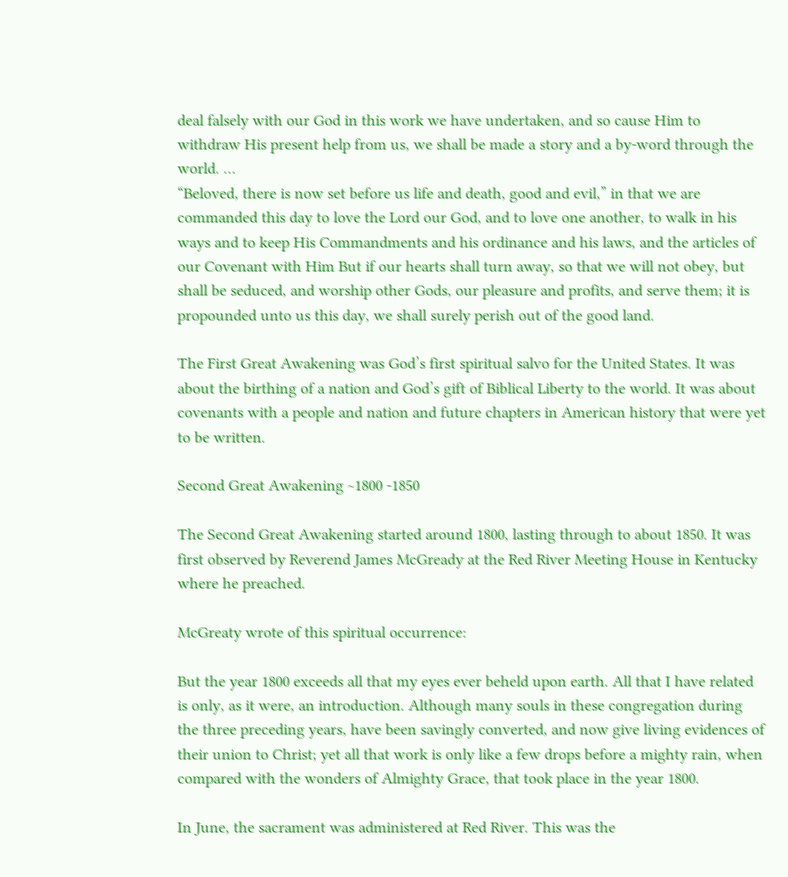deal falsely with our God in this work we have undertaken, and so cause Him to withdraw His present help from us, we shall be made a story and a by-word through the world. …
“Beloved, there is now set before us life and death, good and evil,” in that we are commanded this day to love the Lord our God, and to love one another, to walk in his ways and to keep His Commandments and his ordinance and his laws, and the articles of our Covenant with Him But if our hearts shall turn away, so that we will not obey, but shall be seduced, and worship other Gods, our pleasure and profits, and serve them; it is propounded unto us this day, we shall surely perish out of the good land.

The First Great Awakening was God’s first spiritual salvo for the United States. It was about the birthing of a nation and God’s gift of Biblical Liberty to the world. It was about covenants with a people and nation and future chapters in American history that were yet to be written.

Second Great Awakening ~1800 -1850

The Second Great Awakening started around 1800, lasting through to about 1850. It was first observed by Reverend James McGready at the Red River Meeting House in Kentucky where he preached.

McGreaty wrote of this spiritual occurrence:

But the year 1800 exceeds all that my eyes ever beheld upon earth. All that I have related is only, as it were, an introduction. Although many souls in these congregation during the three preceding years, have been savingly converted, and now give living evidences of their union to Christ; yet all that work is only like a few drops before a mighty rain, when compared with the wonders of Almighty Grace, that took place in the year 1800.

In June, the sacrament was administered at Red River. This was the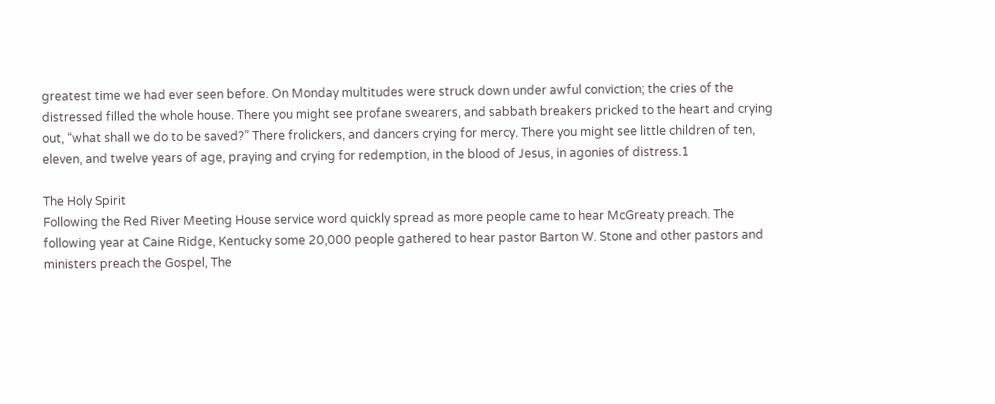greatest time we had ever seen before. On Monday multitudes were struck down under awful conviction; the cries of the distressed filled the whole house. There you might see profane swearers, and sabbath breakers pricked to the heart and crying out, “what shall we do to be saved?” There frolickers, and dancers crying for mercy. There you might see little children of ten, eleven, and twelve years of age, praying and crying for redemption, in the blood of Jesus, in agonies of distress.1

The Holy Spirit
Following the Red River Meeting House service word quickly spread as more people came to hear McGreaty preach. The following year at Caine Ridge, Kentucky some 20,000 people gathered to hear pastor Barton W. Stone and other pastors and ministers preach the Gospel, The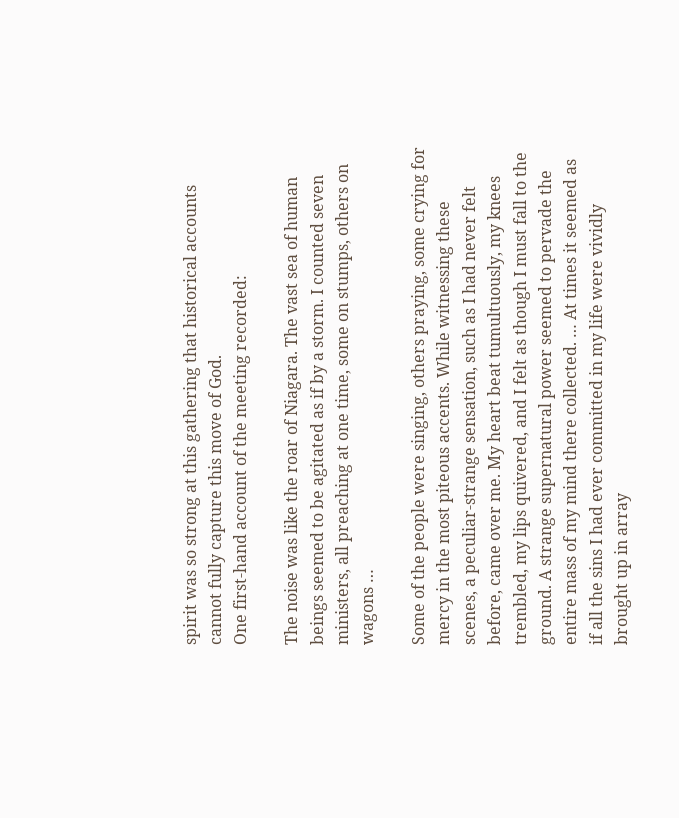spirit was so strong at this gathering that historical accounts cannot fully capture this move of God.
One first-hand account of the meeting recorded:

The noise was like the roar of Niagara. The vast sea of human beings seemed to be agitated as if by a storm. I counted seven ministers, all preaching at one time, some on stumps, others on wagons …

Some of the people were singing, others praying, some crying for mercy in the most piteous accents. While witnessing these scenes, a peculiar-strange sensation, such as I had never felt before, came over me. My heart beat tumultuously, my knees trembled, my lips quivered, and I felt as though I must fall to the ground. A strange supernatural power seemed to pervade the entire mass of my mind there collected. … At times it seemed as if all the sins I had ever committed in my life were vividly brought up in array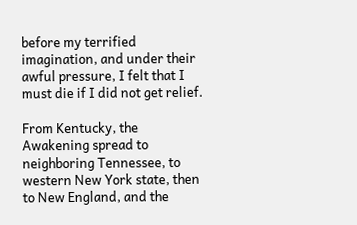before my terrified imagination, and under their awful pressure, I felt that I must die if I did not get relief.

From Kentucky, the Awakening spread to neighboring Tennessee, to western New York state, then to New England, and the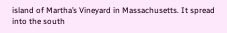island of Martha’s Vineyard in Massachusetts. It spread into the south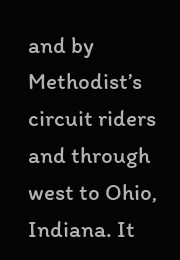and by Methodist’s circuit riders and through west to Ohio, Indiana. It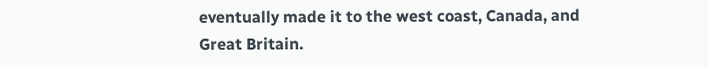eventually made it to the west coast, Canada, and Great Britain.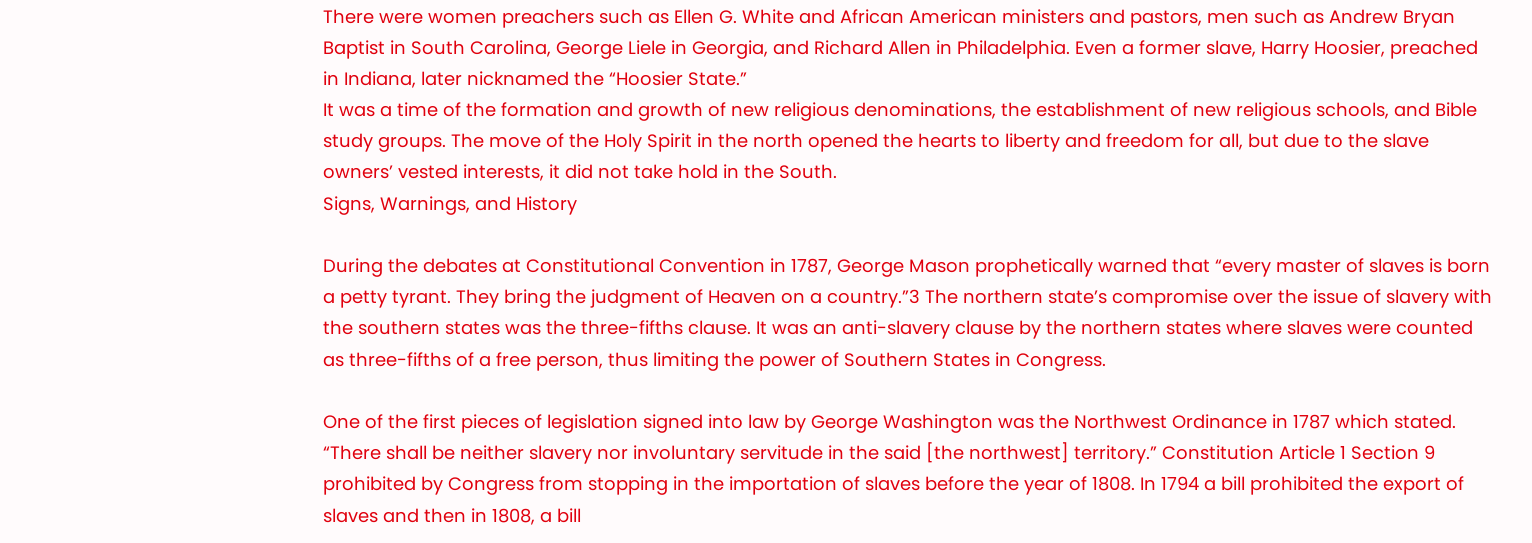There were women preachers such as Ellen G. White and African American ministers and pastors, men such as Andrew Bryan Baptist in South Carolina, George Liele in Georgia, and Richard Allen in Philadelphia. Even a former slave, Harry Hoosier, preached in Indiana, later nicknamed the “Hoosier State.”
It was a time of the formation and growth of new religious denominations, the establishment of new religious schools, and Bible study groups. The move of the Holy Spirit in the north opened the hearts to liberty and freedom for all, but due to the slave owners’ vested interests, it did not take hold in the South.
Signs, Warnings, and History

During the debates at Constitutional Convention in 1787, George Mason prophetically warned that “every master of slaves is born a petty tyrant. They bring the judgment of Heaven on a country.”3 The northern state’s compromise over the issue of slavery with the southern states was the three-fifths clause. It was an anti-slavery clause by the northern states where slaves were counted as three-fifths of a free person, thus limiting the power of Southern States in Congress.

One of the first pieces of legislation signed into law by George Washington was the Northwest Ordinance in 1787 which stated. “There shall be neither slavery nor involuntary servitude in the said [the northwest] territory.” Constitution Article 1 Section 9 prohibited by Congress from stopping in the importation of slaves before the year of 1808. In 1794 a bill prohibited the export of slaves and then in 1808, a bill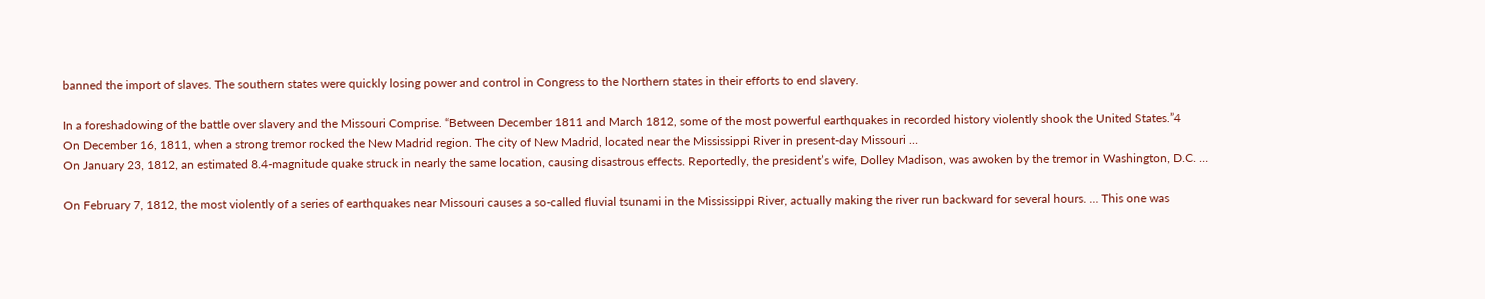banned the import of slaves. The southern states were quickly losing power and control in Congress to the Northern states in their efforts to end slavery.

In a foreshadowing of the battle over slavery and the Missouri Comprise. “Between December 1811 and March 1812, some of the most powerful earthquakes in recorded history violently shook the United States.”4
On December 16, 1811, when a strong tremor rocked the New Madrid region. The city of New Madrid, located near the Mississippi River in present-day Missouri …
On January 23, 1812, an estimated 8.4-magnitude quake struck in nearly the same location, causing disastrous effects. Reportedly, the president’s wife, Dolley Madison, was awoken by the tremor in Washington, D.C. …

On February 7, 1812, the most violently of a series of earthquakes near Missouri causes a so-called fluvial tsunami in the Mississippi River, actually making the river run backward for several hours. … This one was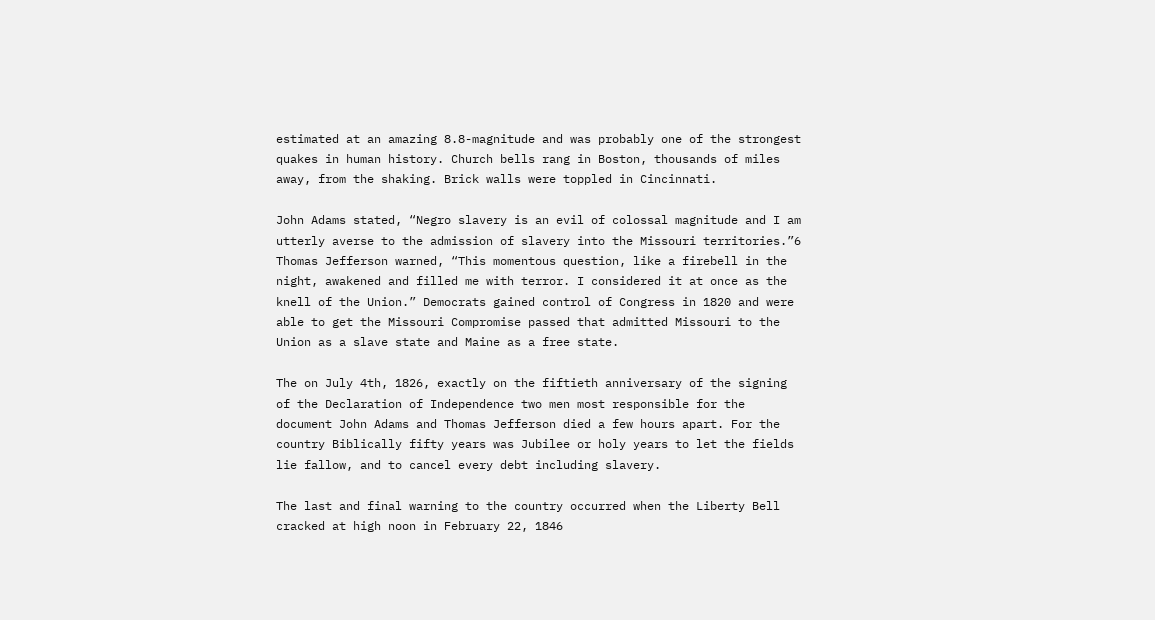estimated at an amazing 8.8-magnitude and was probably one of the strongest quakes in human history. Church bells rang in Boston, thousands of miles away, from the shaking. Brick walls were toppled in Cincinnati.

John Adams stated, “Negro slavery is an evil of colossal magnitude and I am utterly averse to the admission of slavery into the Missouri territories.”6 Thomas Jefferson warned, “This momentous question, like a firebell in the night, awakened and filled me with terror. I considered it at once as the knell of the Union.” Democrats gained control of Congress in 1820 and were able to get the Missouri Compromise passed that admitted Missouri to the Union as a slave state and Maine as a free state.

The on July 4th, 1826, exactly on the fiftieth anniversary of the signing of the Declaration of Independence two men most responsible for the document John Adams and Thomas Jefferson died a few hours apart. For the country Biblically fifty years was Jubilee or holy years to let the fields lie fallow, and to cancel every debt including slavery.

The last and final warning to the country occurred when the Liberty Bell cracked at high noon in February 22, 1846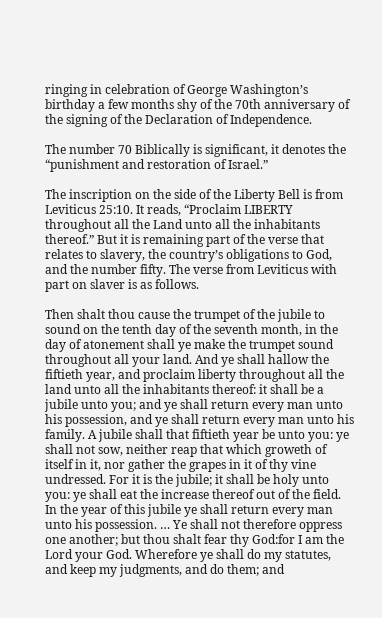ringing in celebration of George Washington’s birthday a few months shy of the 70th anniversary of the signing of the Declaration of Independence.

The number 70 Biblically is significant, it denotes the “punishment and restoration of Israel.”

The inscription on the side of the Liberty Bell is from Leviticus 25:10. It reads, “Proclaim LIBERTY throughout all the Land unto all the inhabitants thereof.” But it is remaining part of the verse that relates to slavery, the country’s obligations to God, and the number fifty. The verse from Leviticus with part on slaver is as follows.

Then shalt thou cause the trumpet of the jubile to sound on the tenth day of the seventh month, in the day of atonement shall ye make the trumpet sound throughout all your land. And ye shall hallow the fiftieth year, and proclaim liberty throughout all the land unto all the inhabitants thereof: it shall be a jubile unto you; and ye shall return every man unto his possession, and ye shall return every man unto his family. A jubile shall that fiftieth year be unto you: ye shall not sow, neither reap that which groweth of itself in it, nor gather the grapes in it of thy vine undressed. For it is the jubile; it shall be holy unto you: ye shall eat the increase thereof out of the field. In the year of this jubile ye shall return every man unto his possession. … Ye shall not therefore oppress one another; but thou shalt fear thy God:for I am the Lord your God. Wherefore ye shall do my statutes, and keep my judgments, and do them; and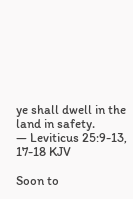ye shall dwell in the land in safety.
— Leviticus 25:9-13, 17-18 KJV

Soon to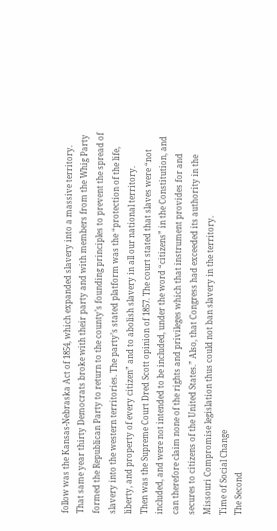follow was the Kansas-Nebraska Act of 1854, which expanded slavery into a massive territory. That same year thirty Democrats broke with their party and with members from the Whig Party formed the Republican Party to return to the county’s founding principles to prevent the spread of slavery into the western territories. The party’s stated platform was the “protection of the life, liberty, and property of every citizen” and to abolish slavery in all our national territory.
Then was the Supreme Court Dred Scott opinion of 1857. The court stated that slaves were “not included, and were not intended to be included, under the word “citizens” in the Constitution, and can therefore claim none of the rights and privileges which that instrument provides for and secures to citizens of the United States.” Also, that Congress had exceeded its authority in the Missouri Compromise legislation thus could not ban slavery in the territory.
Time of Social Change
The Second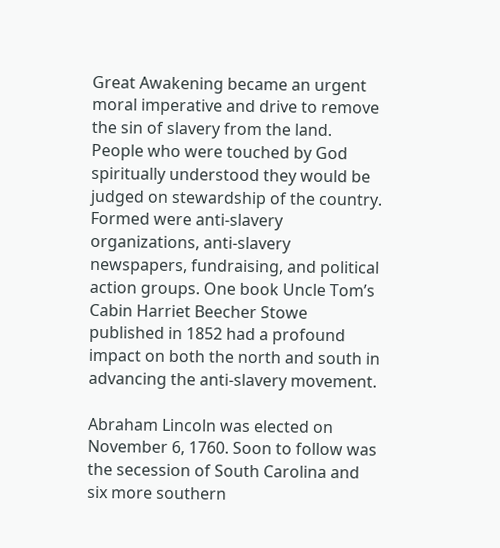Great Awakening became an urgent moral imperative and drive to remove the sin of slavery from the land. People who were touched by God spiritually understood they would be judged on stewardship of the country. Formed were anti-slavery organizations, anti-slavery newspapers, fundraising, and political action groups. One book Uncle Tom’s Cabin Harriet Beecher Stowe published in 1852 had a profound impact on both the north and south in advancing the anti-slavery movement.

Abraham Lincoln was elected on November 6, 1760. Soon to follow was the secession of South Carolina and six more southern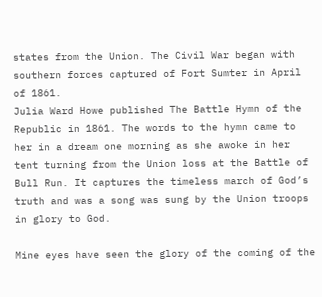states from the Union. The Civil War began with southern forces captured of Fort Sumter in April of 1861.
Julia Ward Howe published The Battle Hymn of the Republic in 1861. The words to the hymn came to her in a dream one morning as she awoke in her tent turning from the Union loss at the Battle of Bull Run. It captures the timeless march of God’s truth and was a song was sung by the Union troops in glory to God.

Mine eyes have seen the glory of the coming of the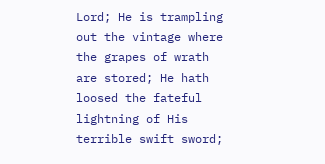Lord; He is trampling out the vintage where the grapes of wrath are stored; He hath loosed the fateful lightning of His terrible swift sword;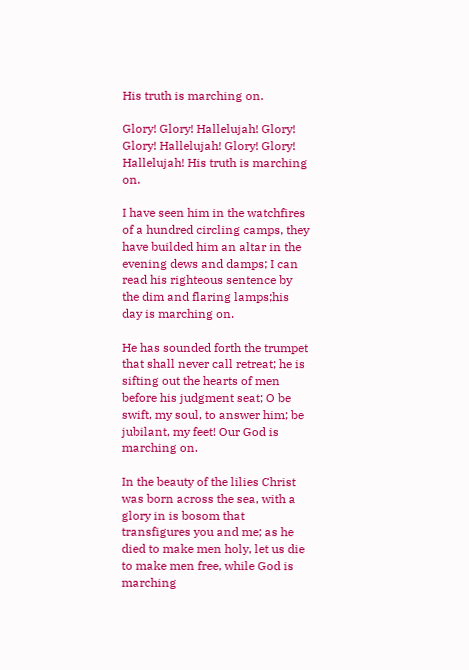His truth is marching on.

Glory! Glory! Hallelujah! Glory! Glory! Hallelujah! Glory! Glory! Hallelujah! His truth is marching on.

I have seen him in the watchfires of a hundred circling camps, they have builded him an altar in the evening dews and damps; I can read his righteous sentence by the dim and flaring lamps;his day is marching on.

He has sounded forth the trumpet that shall never call retreat; he is sifting out the hearts of men before his judgment seat; O be swift, my soul, to answer him; be jubilant, my feet! Our God is marching on.

In the beauty of the lilies Christ was born across the sea, with a glory in is bosom that transfigures you and me; as he died to make men holy, let us die to make men free, while God is marching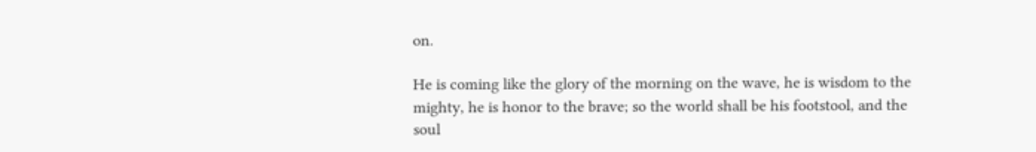on.

He is coming like the glory of the morning on the wave, he is wisdom to the mighty, he is honor to the brave; so the world shall be his footstool, and the soul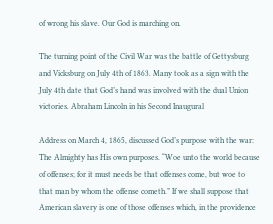of wrong his slave. Our God is marching on.

The turning point of the Civil War was the battle of Gettysburg and Vicksburg on July 4th of 1863. Many took as a sign with the July 4th date that God’s hand was involved with the dual Union victories. Abraham Lincoln in his Second Inaugural

Address on March 4, 1865, discussed God’s purpose with the war:
The Almighty has His own purposes. “Woe unto the world because of offenses; for it must needs be that offenses come, but woe to that man by whom the offense cometh.” If we shall suppose that American slavery is one of those offenses which, in the providence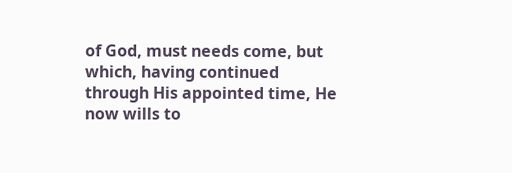of God, must needs come, but which, having continued through His appointed time, He now wills to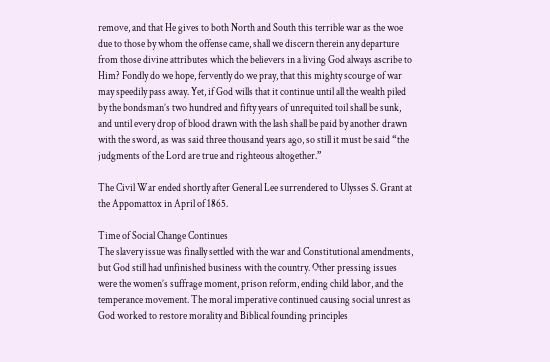remove, and that He gives to both North and South this terrible war as the woe due to those by whom the offense came, shall we discern therein any departure from those divine attributes which the believers in a living God always ascribe to Him? Fondly do we hope, fervently do we pray, that this mighty scourge of war may speedily pass away. Yet, if God wills that it continue until all the wealth piled by the bondsman’s two hundred and fifty years of unrequited toil shall be sunk, and until every drop of blood drawn with the lash shall be paid by another drawn with the sword, as was said three thousand years ago, so still it must be said “the judgments of the Lord are true and righteous altogether.”

The Civil War ended shortly after General Lee surrendered to Ulysses S. Grant at the Appomattox in April of 1865.

Time of Social Change Continues
The slavery issue was finally settled with the war and Constitutional amendments, but God still had unfinished business with the country. Other pressing issues were the women’s suffrage moment, prison reform, ending child labor, and the temperance movement. The moral imperative continued causing social unrest as God worked to restore morality and Biblical founding principles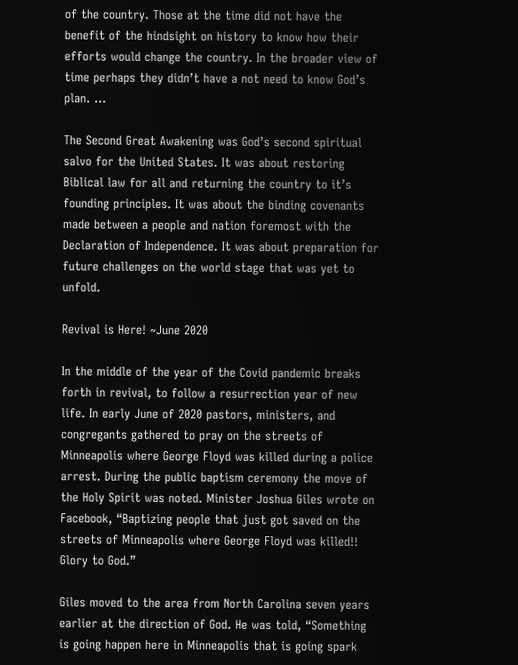of the country. Those at the time did not have the benefit of the hindsight on history to know how their efforts would change the country. In the broader view of time perhaps they didn’t have a not need to know God’s plan. …

The Second Great Awakening was God’s second spiritual salvo for the United States. It was about restoring Biblical law for all and returning the country to it’s founding principles. It was about the binding covenants made between a people and nation foremost with the Declaration of Independence. It was about preparation for future challenges on the world stage that was yet to unfold.

Revival is Here! ~June 2020

In the middle of the year of the Covid pandemic breaks forth in revival, to follow a resurrection year of new life. In early June of 2020 pastors, ministers, and congregants gathered to pray on the streets of Minneapolis where George Floyd was killed during a police arrest. During the public baptism ceremony the move of the Holy Spirit was noted. Minister Joshua Giles wrote on Facebook, “Baptizing people that just got saved on the streets of Minneapolis where George Floyd was killed!! Glory to God.”

Giles moved to the area from North Carolina seven years earlier at the direction of God. He was told, “Something is going happen here in Minneapolis that is going spark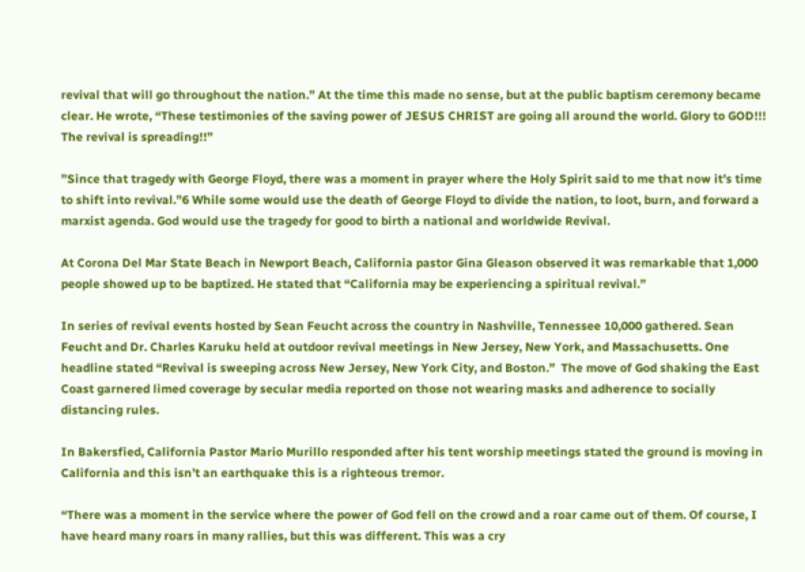revival that will go throughout the nation.” At the time this made no sense, but at the public baptism ceremony became clear. He wrote, “These testimonies of the saving power of JESUS CHRIST are going all around the world. Glory to GOD!!! The revival is spreading!!”

”Since that tragedy with George Floyd, there was a moment in prayer where the Holy Spirit said to me that now it’s time to shift into revival.”6 While some would use the death of George Floyd to divide the nation, to loot, burn, and forward a marxist agenda. God would use the tragedy for good to birth a national and worldwide Revival.

At Corona Del Mar State Beach in Newport Beach, California pastor Gina Gleason observed it was remarkable that 1,000 people showed up to be baptized. He stated that “California may be experiencing a spiritual revival.”

In series of revival events hosted by Sean Feucht across the country in Nashville, Tennessee 10,000 gathered. Sean Feucht and Dr. Charles Karuku held at outdoor revival meetings in New Jersey, New York, and Massachusetts. One headline stated “Revival is sweeping across New Jersey, New York City, and Boston.”  The move of God shaking the East Coast garnered limed coverage by secular media reported on those not wearing masks and adherence to socially distancing rules.

In Bakersfied, California Pastor Mario Murillo responded after his tent worship meetings stated the ground is moving in California and this isn’t an earthquake this is a righteous tremor.

“There was a moment in the service where the power of God fell on the crowd and a roar came out of them. Of course, I have heard many roars in many rallies, but this was different. This was a cry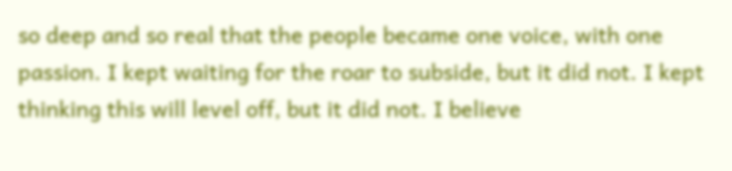so deep and so real that the people became one voice, with one passion. I kept waiting for the roar to subside, but it did not. I kept thinking this will level off, but it did not. I believe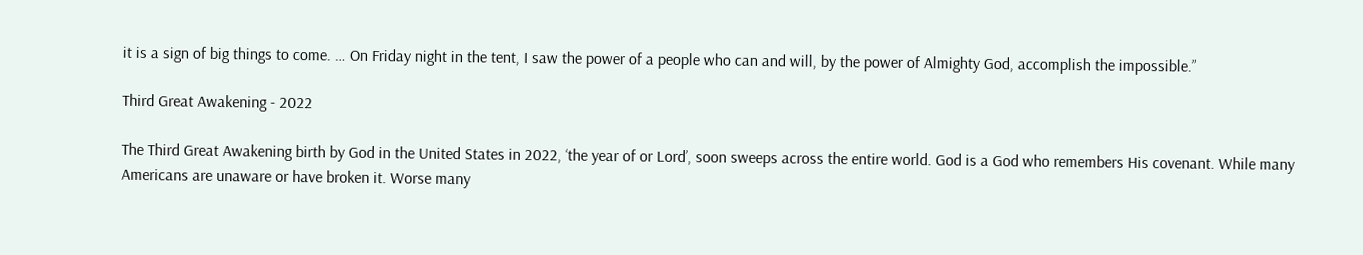it is a sign of big things to come. … On Friday night in the tent, I saw the power of a people who can and will, by the power of Almighty God, accomplish the impossible.”

Third Great Awakening - 2022

The Third Great Awakening birth by God in the United States in 2022, ‘the year of or Lord’, soon sweeps across the entire world. God is a God who remembers His covenant. While many Americans are unaware or have broken it. Worse many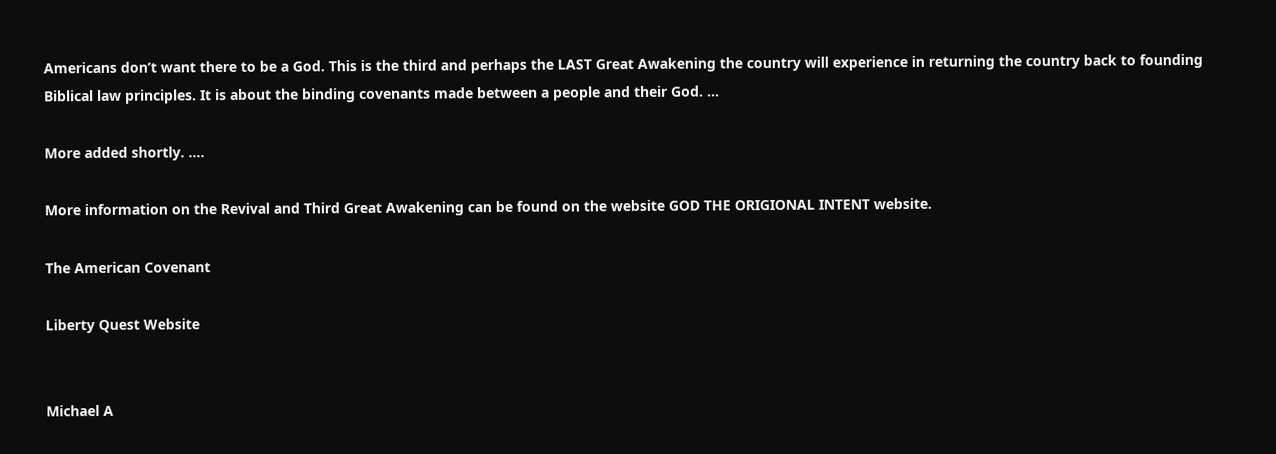Americans don’t want there to be a God. This is the third and perhaps the LAST Great Awakening the country will experience in returning the country back to founding Biblical law principles. It is about the binding covenants made between a people and their God. …

More added shortly. ….

More information on the Revival and Third Great Awakening can be found on the website GOD THE ORIGIONAL INTENT website.

The American Covenant

Liberty Quest Website


Michael A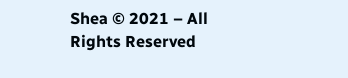Shea © 2021 – All Rights Reserved